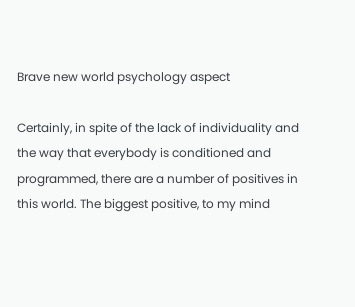Brave new world psychology aspect

Certainly, in spite of the lack of individuality and the way that everybody is conditioned and programmed, there are a number of positives in this world. The biggest positive, to my mind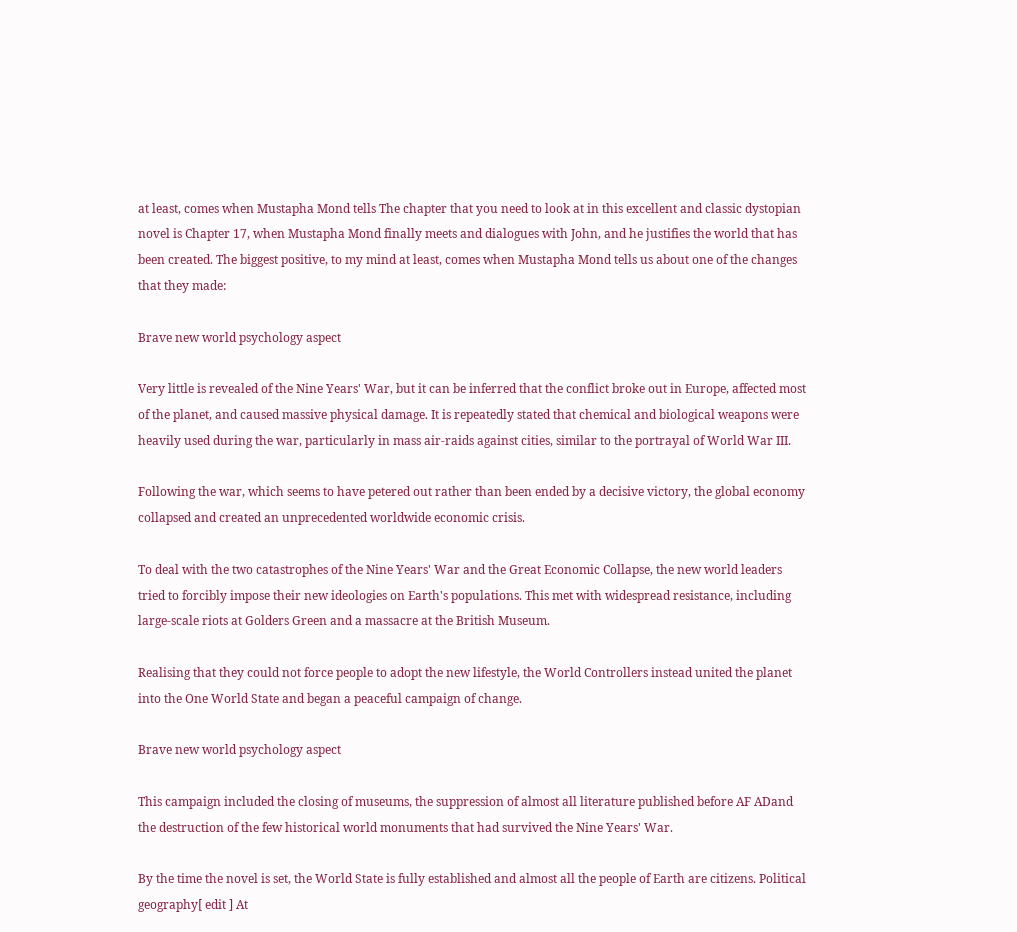at least, comes when Mustapha Mond tells The chapter that you need to look at in this excellent and classic dystopian novel is Chapter 17, when Mustapha Mond finally meets and dialogues with John, and he justifies the world that has been created. The biggest positive, to my mind at least, comes when Mustapha Mond tells us about one of the changes that they made:

Brave new world psychology aspect

Very little is revealed of the Nine Years' War, but it can be inferred that the conflict broke out in Europe, affected most of the planet, and caused massive physical damage. It is repeatedly stated that chemical and biological weapons were heavily used during the war, particularly in mass air-raids against cities, similar to the portrayal of World War III.

Following the war, which seems to have petered out rather than been ended by a decisive victory, the global economy collapsed and created an unprecedented worldwide economic crisis.

To deal with the two catastrophes of the Nine Years' War and the Great Economic Collapse, the new world leaders tried to forcibly impose their new ideologies on Earth's populations. This met with widespread resistance, including large-scale riots at Golders Green and a massacre at the British Museum.

Realising that they could not force people to adopt the new lifestyle, the World Controllers instead united the planet into the One World State and began a peaceful campaign of change.

Brave new world psychology aspect

This campaign included the closing of museums, the suppression of almost all literature published before AF ADand the destruction of the few historical world monuments that had survived the Nine Years' War.

By the time the novel is set, the World State is fully established and almost all the people of Earth are citizens. Political geography[ edit ] At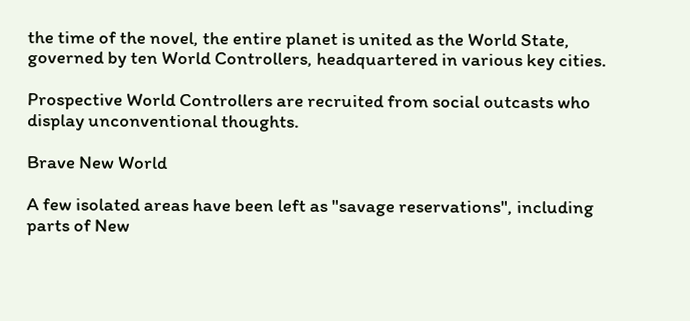the time of the novel, the entire planet is united as the World State, governed by ten World Controllers, headquartered in various key cities.

Prospective World Controllers are recruited from social outcasts who display unconventional thoughts.

Brave New World

A few isolated areas have been left as "savage reservations", including parts of New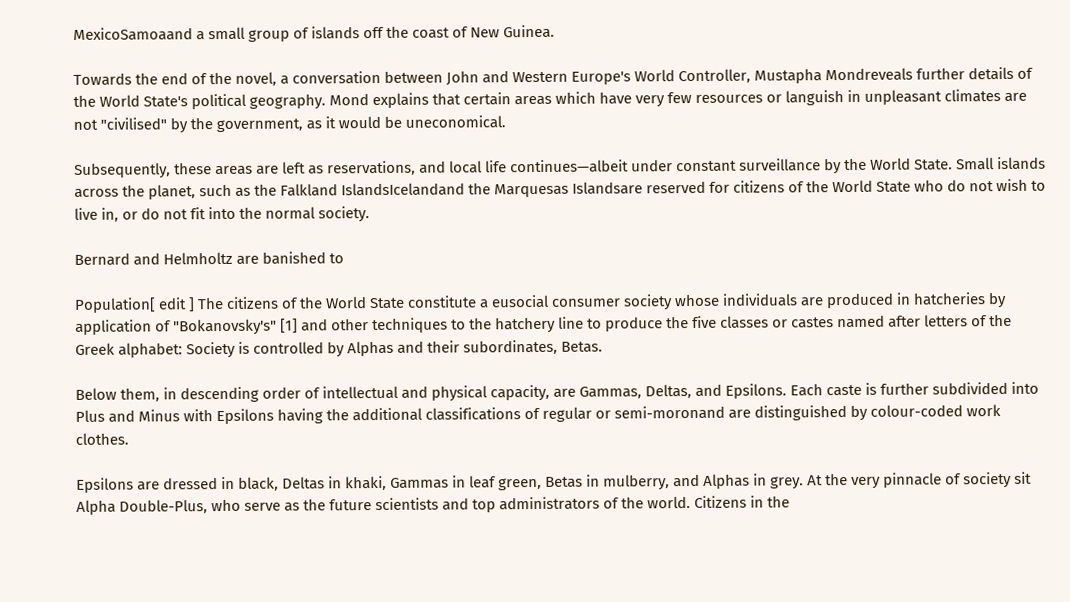MexicoSamoaand a small group of islands off the coast of New Guinea.

Towards the end of the novel, a conversation between John and Western Europe's World Controller, Mustapha Mondreveals further details of the World State's political geography. Mond explains that certain areas which have very few resources or languish in unpleasant climates are not "civilised" by the government, as it would be uneconomical.

Subsequently, these areas are left as reservations, and local life continues—albeit under constant surveillance by the World State. Small islands across the planet, such as the Falkland IslandsIcelandand the Marquesas Islandsare reserved for citizens of the World State who do not wish to live in, or do not fit into the normal society.

Bernard and Helmholtz are banished to

Population[ edit ] The citizens of the World State constitute a eusocial consumer society whose individuals are produced in hatcheries by application of "Bokanovsky's" [1] and other techniques to the hatchery line to produce the five classes or castes named after letters of the Greek alphabet: Society is controlled by Alphas and their subordinates, Betas.

Below them, in descending order of intellectual and physical capacity, are Gammas, Deltas, and Epsilons. Each caste is further subdivided into Plus and Minus with Epsilons having the additional classifications of regular or semi-moronand are distinguished by colour-coded work clothes.

Epsilons are dressed in black, Deltas in khaki, Gammas in leaf green, Betas in mulberry, and Alphas in grey. At the very pinnacle of society sit Alpha Double-Plus, who serve as the future scientists and top administrators of the world. Citizens in the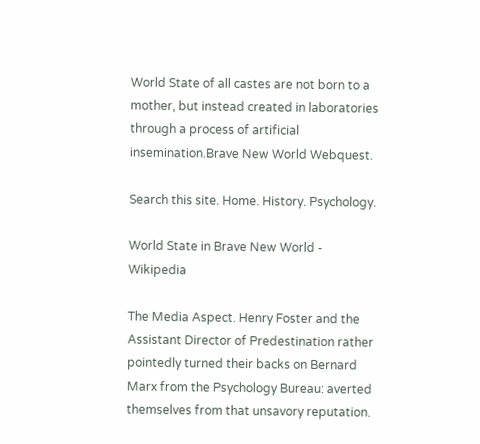World State of all castes are not born to a mother, but instead created in laboratories through a process of artificial insemination.Brave New World Webquest.

Search this site. Home. History. Psychology.

World State in Brave New World - Wikipedia

The Media Aspect. Henry Foster and the Assistant Director of Predestination rather pointedly turned their backs on Bernard Marx from the Psychology Bureau: averted themselves from that unsavory reputation.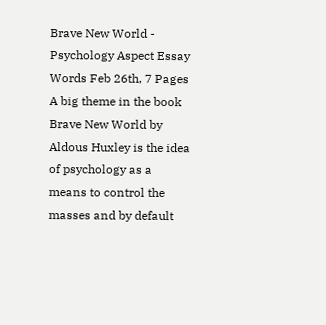Brave New World - Psychology Aspect Essay Words Feb 26th, 7 Pages A big theme in the book Brave New World by Aldous Huxley is the idea of psychology as a means to control the masses and by default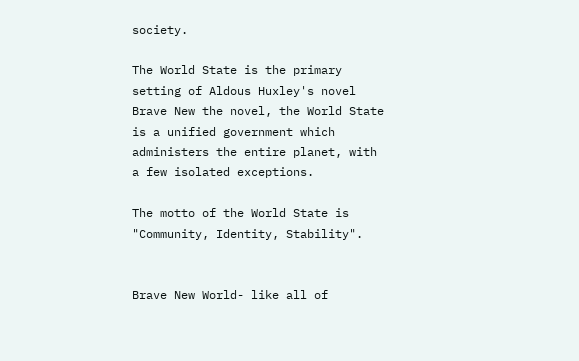society.

The World State is the primary setting of Aldous Huxley's novel Brave New the novel, the World State is a unified government which administers the entire planet, with a few isolated exceptions.

The motto of the World State is "Community, Identity, Stability".


Brave New World- like all of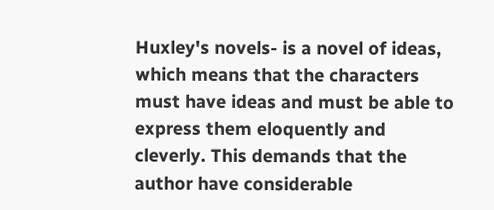Huxley's novels- is a novel of ideas, which means that the characters must have ideas and must be able to express them eloquently and cleverly. This demands that the author have considerable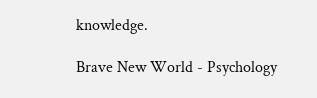knowledge.

Brave New World - Psychology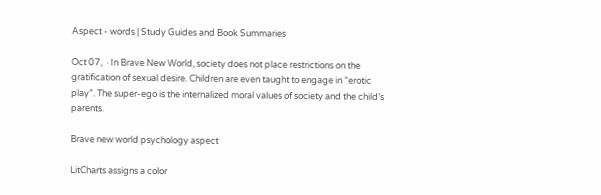Aspect - words | Study Guides and Book Summaries

Oct 07,  · In Brave New World, society does not place restrictions on the gratification of sexual desire. Children are even taught to engage in “erotic play”. The super-ego is the internalized moral values of society and the child’s parents.

Brave new world psychology aspect

LitCharts assigns a color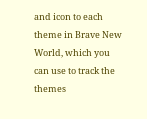and icon to each theme in Brave New World, which you can use to track the themes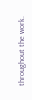throughout the work.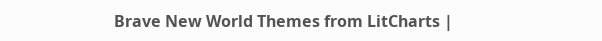Brave New World Themes from LitCharts |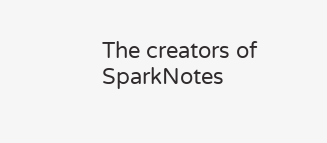The creators of SparkNotes